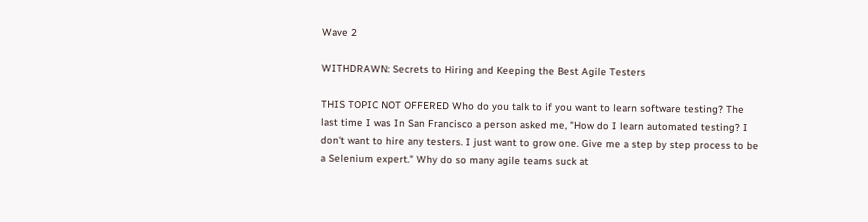Wave 2

WITHDRAWN: Secrets to Hiring and Keeping the Best Agile Testers

THIS TOPIC NOT OFFERED Who do you talk to if you want to learn software testing? The last time I was In San Francisco a person asked me, "How do I learn automated testing? I don't want to hire any testers. I just want to grow one. Give me a step by step process to be a Selenium expert." Why do so many agile teams suck at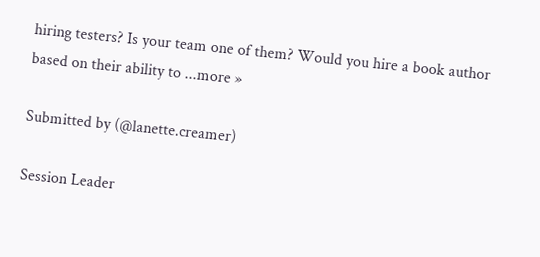hiring testers? Is your team one of them? Would you hire a book author based on their ability to ...more »

Submitted by (@lanette.creamer)

Session Leader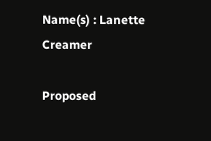Name(s) : Lanette Creamer

Proposed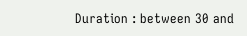Duration : between 30 and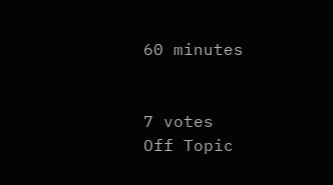60 minutes


7 votes
Off Topic